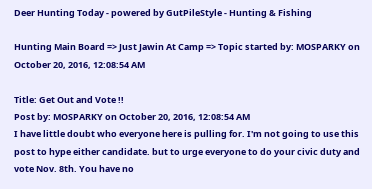Deer Hunting Today - powered by GutPileStyle - Hunting & Fishing

Hunting Main Board => Just Jawin At Camp => Topic started by: MOSPARKY on October 20, 2016, 12:08:54 AM

Title: Get Out and Vote !!
Post by: MOSPARKY on October 20, 2016, 12:08:54 AM
I have little doubt who everyone here is pulling for. I'm not going to use this post to hype either candidate. but to urge everyone to do your civic duty and vote Nov. 8th. You have no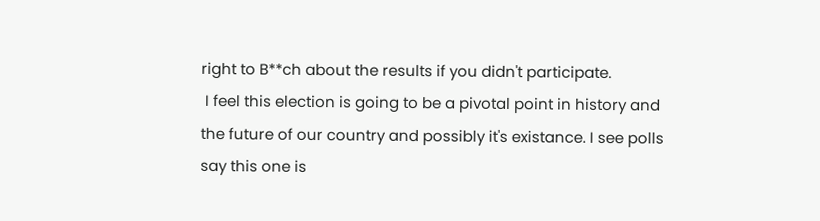right to B**ch about the results if you didn't participate.
 I feel this election is going to be a pivotal point in history and the future of our country and possibly it's existance. I see polls say this one is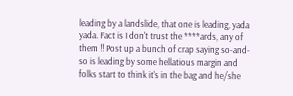leading by a landslide, that one is leading, yada yada. Fact is I don't trust the ****ards, any of them !! Post up a bunch of crap saying so-and-so is leading by some hellatious margin and folks start to think it's in the bag and he/she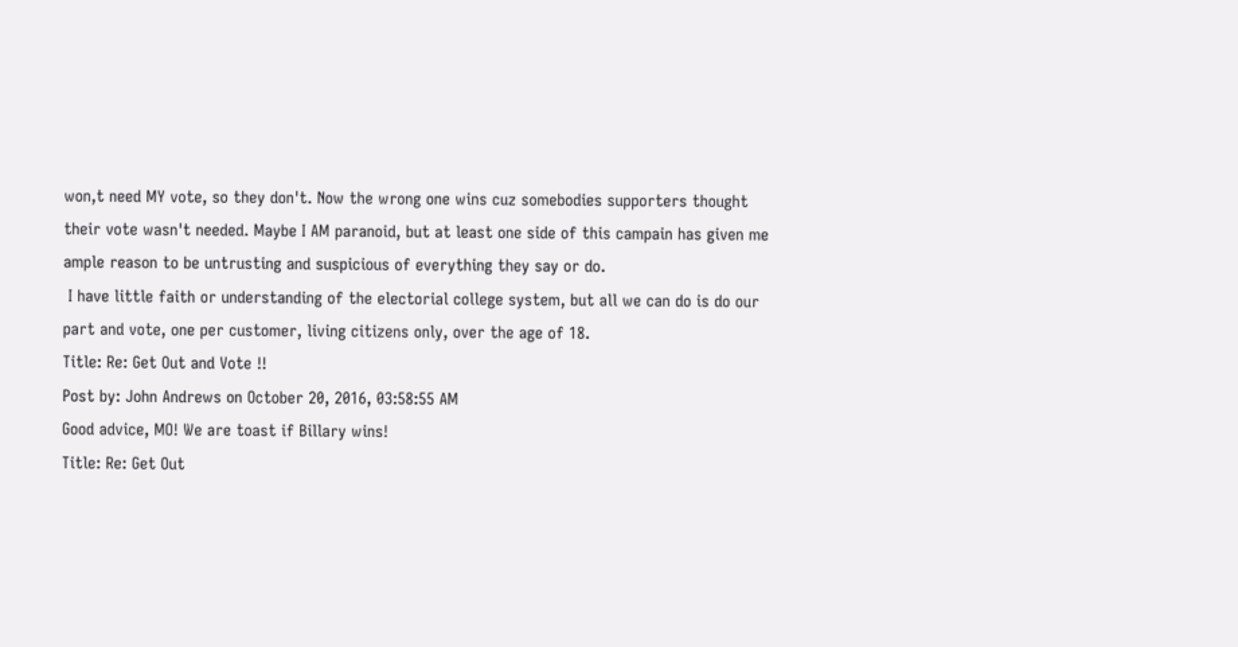won,t need MY vote, so they don't. Now the wrong one wins cuz somebodies supporters thought their vote wasn't needed. Maybe I AM paranoid, but at least one side of this campain has given me ample reason to be untrusting and suspicious of everything they say or do.
 I have little faith or understanding of the electorial college system, but all we can do is do our part and vote, one per customer, living citizens only, over the age of 18.
Title: Re: Get Out and Vote !!
Post by: John Andrews on October 20, 2016, 03:58:55 AM
Good advice, MO! We are toast if Billary wins!
Title: Re: Get Out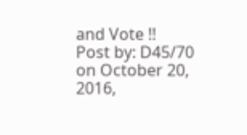and Vote !!
Post by: D45/70 on October 20, 2016,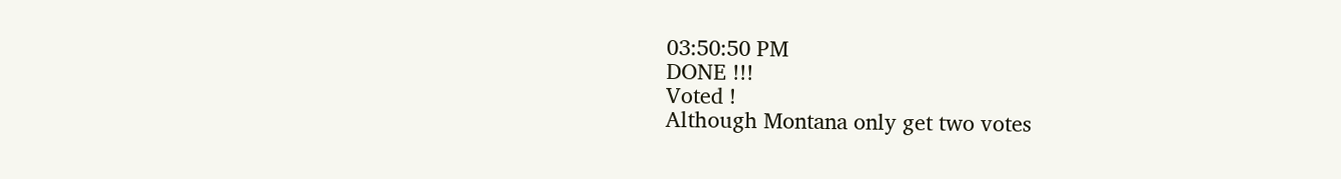03:50:50 PM
DONE !!!
Voted !
Although Montana only get two votes